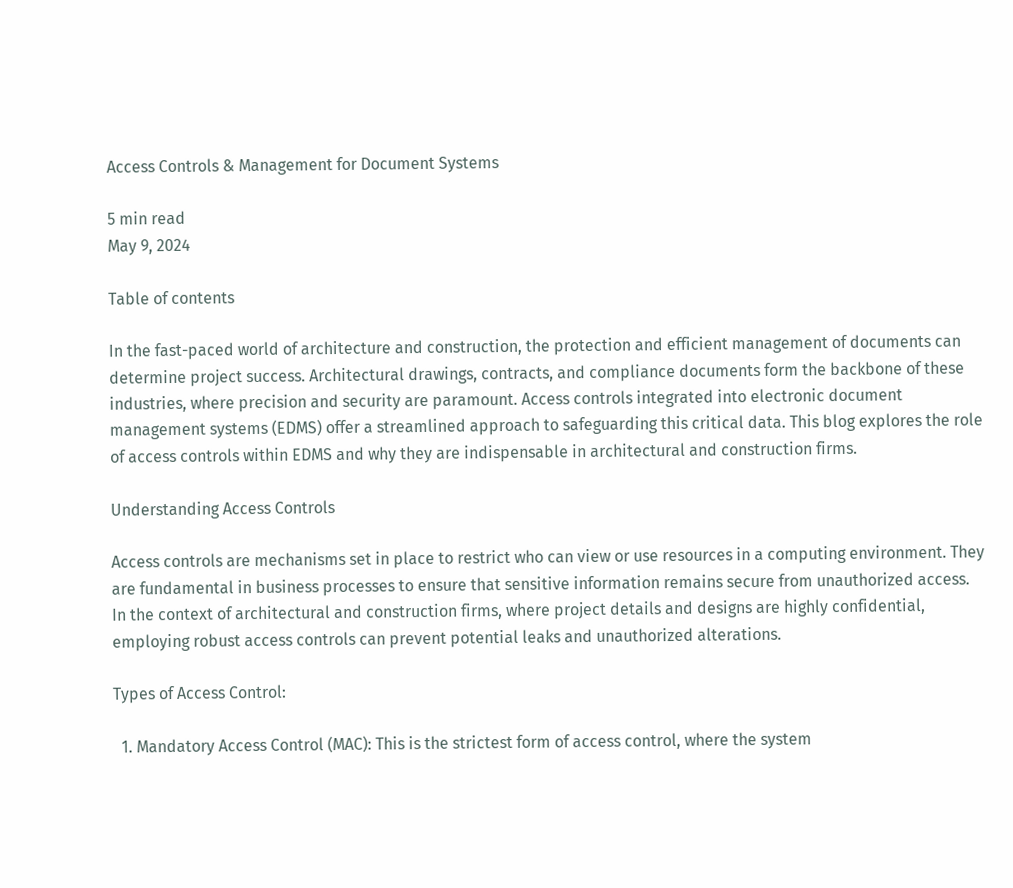Access Controls & Management for Document Systems

5 min read
May 9, 2024

Table of contents

In the fast-paced world of architecture and construction, the protection and efficient management of documents can determine project success. Architectural drawings, contracts, and compliance documents form the backbone of these industries, where precision and security are paramount. Access controls integrated into electronic document management systems (EDMS) offer a streamlined approach to safeguarding this critical data. This blog explores the role of access controls within EDMS and why they are indispensable in architectural and construction firms.

Understanding Access Controls

Access controls are mechanisms set in place to restrict who can view or use resources in a computing environment. They are fundamental in business processes to ensure that sensitive information remains secure from unauthorized access. In the context of architectural and construction firms, where project details and designs are highly confidential, employing robust access controls can prevent potential leaks and unauthorized alterations.

Types of Access Control:

  1. Mandatory Access Control (MAC): This is the strictest form of access control, where the system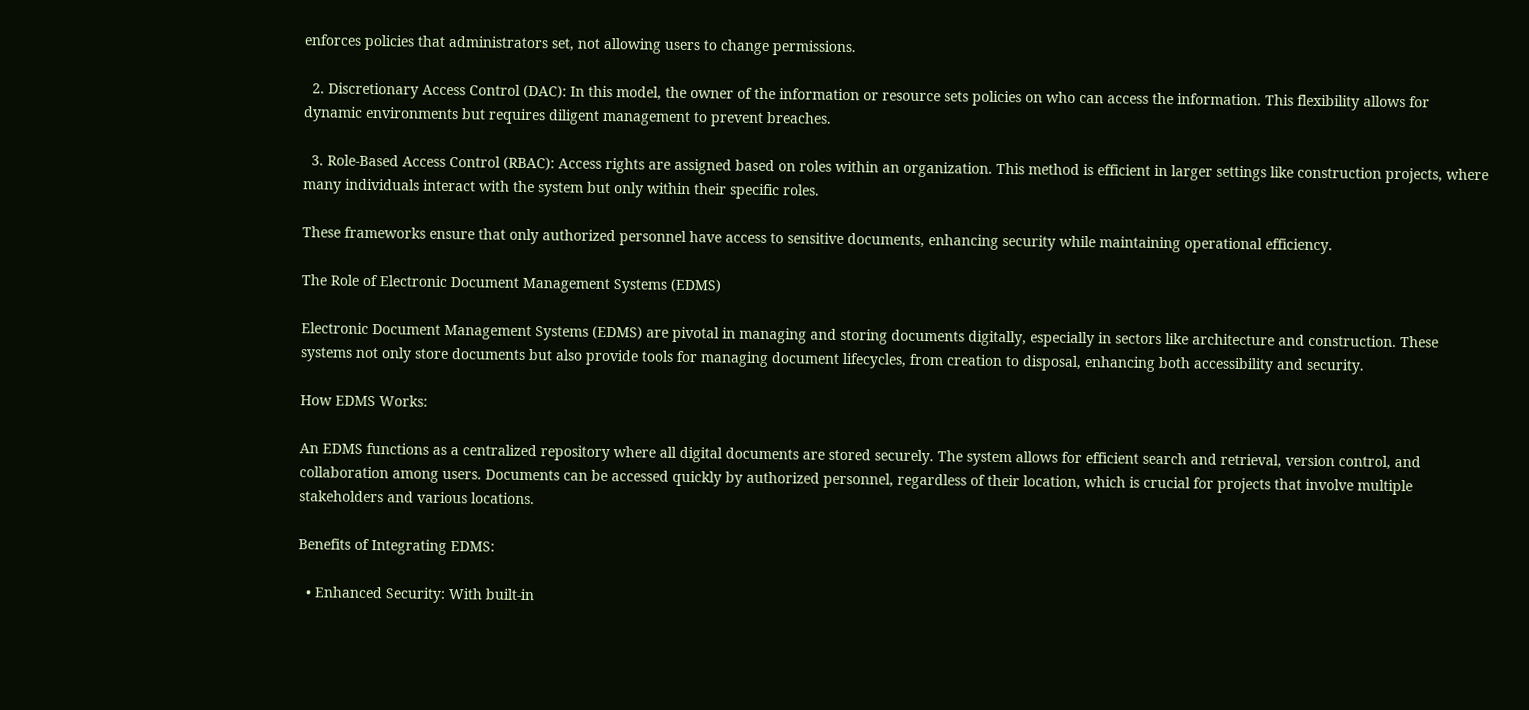enforces policies that administrators set, not allowing users to change permissions.

  2. Discretionary Access Control (DAC): In this model, the owner of the information or resource sets policies on who can access the information. This flexibility allows for dynamic environments but requires diligent management to prevent breaches.

  3. Role-Based Access Control (RBAC): Access rights are assigned based on roles within an organization. This method is efficient in larger settings like construction projects, where many individuals interact with the system but only within their specific roles.

These frameworks ensure that only authorized personnel have access to sensitive documents, enhancing security while maintaining operational efficiency.

The Role of Electronic Document Management Systems (EDMS)

Electronic Document Management Systems (EDMS) are pivotal in managing and storing documents digitally, especially in sectors like architecture and construction. These systems not only store documents but also provide tools for managing document lifecycles, from creation to disposal, enhancing both accessibility and security.

How EDMS Works:

An EDMS functions as a centralized repository where all digital documents are stored securely. The system allows for efficient search and retrieval, version control, and collaboration among users. Documents can be accessed quickly by authorized personnel, regardless of their location, which is crucial for projects that involve multiple stakeholders and various locations.

Benefits of Integrating EDMS:

  • Enhanced Security: With built-in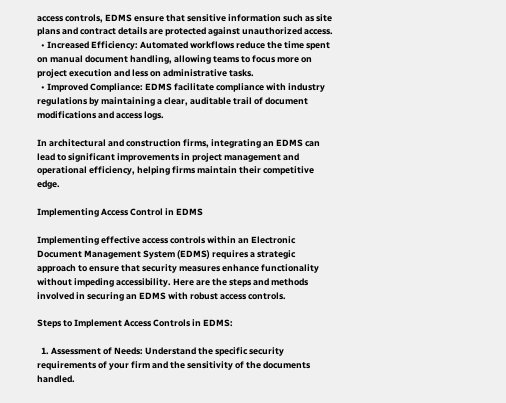access controls, EDMS ensure that sensitive information such as site plans and contract details are protected against unauthorized access.
  • Increased Efficiency: Automated workflows reduce the time spent on manual document handling, allowing teams to focus more on project execution and less on administrative tasks.
  • Improved Compliance: EDMS facilitate compliance with industry regulations by maintaining a clear, auditable trail of document modifications and access logs.

In architectural and construction firms, integrating an EDMS can lead to significant improvements in project management and operational efficiency, helping firms maintain their competitive edge.

Implementing Access Control in EDMS

Implementing effective access controls within an Electronic Document Management System (EDMS) requires a strategic approach to ensure that security measures enhance functionality without impeding accessibility. Here are the steps and methods involved in securing an EDMS with robust access controls.

Steps to Implement Access Controls in EDMS:

  1. Assessment of Needs: Understand the specific security requirements of your firm and the sensitivity of the documents handled.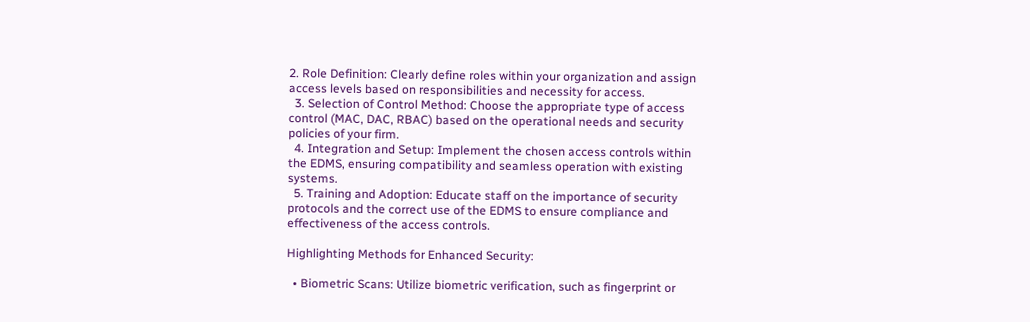2. Role Definition: Clearly define roles within your organization and assign access levels based on responsibilities and necessity for access.
  3. Selection of Control Method: Choose the appropriate type of access control (MAC, DAC, RBAC) based on the operational needs and security policies of your firm.
  4. Integration and Setup: Implement the chosen access controls within the EDMS, ensuring compatibility and seamless operation with existing systems.
  5. Training and Adoption: Educate staff on the importance of security protocols and the correct use of the EDMS to ensure compliance and effectiveness of the access controls.

Highlighting Methods for Enhanced Security:

  • Biometric Scans: Utilize biometric verification, such as fingerprint or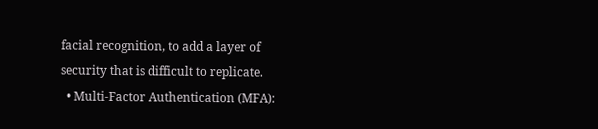facial recognition, to add a layer of security that is difficult to replicate.
  • Multi-Factor Authentication (MFA):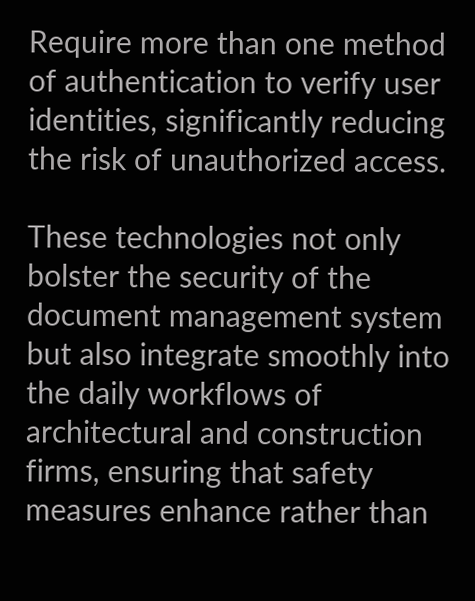Require more than one method of authentication to verify user identities, significantly reducing the risk of unauthorized access.

These technologies not only bolster the security of the document management system but also integrate smoothly into the daily workflows of architectural and construction firms, ensuring that safety measures enhance rather than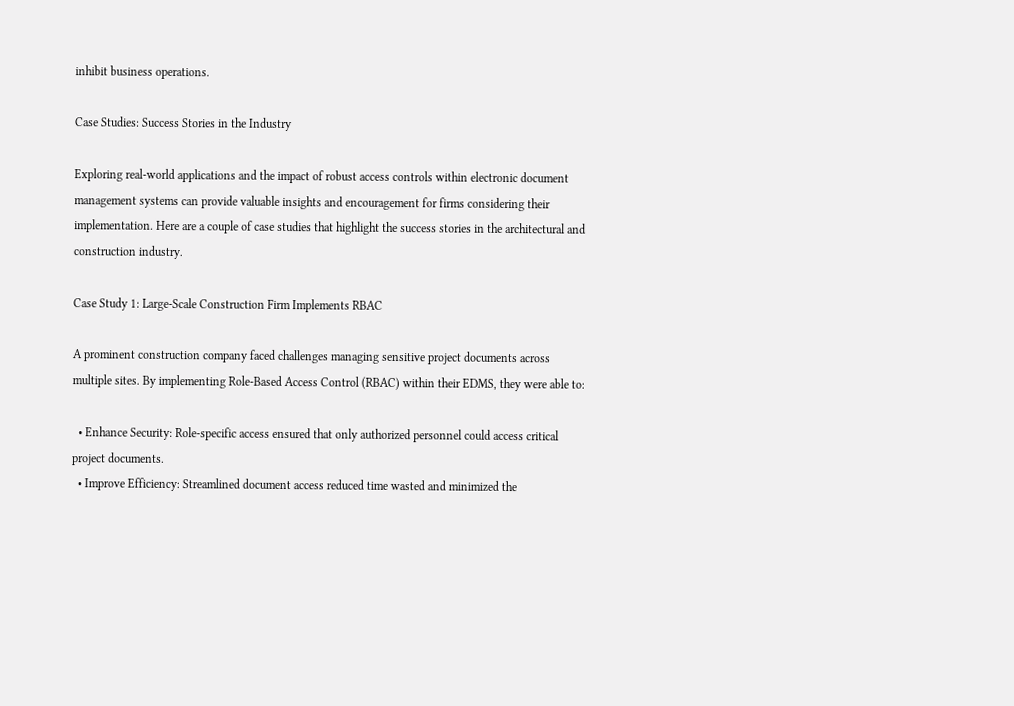inhibit business operations.

Case Studies: Success Stories in the Industry

Exploring real-world applications and the impact of robust access controls within electronic document management systems can provide valuable insights and encouragement for firms considering their implementation. Here are a couple of case studies that highlight the success stories in the architectural and construction industry.

Case Study 1: Large-Scale Construction Firm Implements RBAC

A prominent construction company faced challenges managing sensitive project documents across multiple sites. By implementing Role-Based Access Control (RBAC) within their EDMS, they were able to:

  • Enhance Security: Role-specific access ensured that only authorized personnel could access critical project documents.
  • Improve Efficiency: Streamlined document access reduced time wasted and minimized the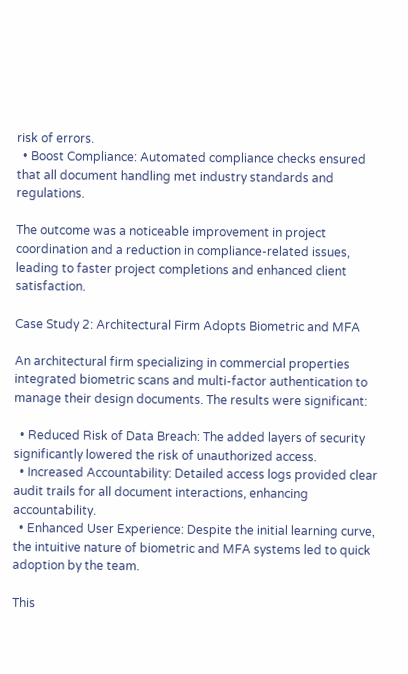risk of errors.
  • Boost Compliance: Automated compliance checks ensured that all document handling met industry standards and regulations.

The outcome was a noticeable improvement in project coordination and a reduction in compliance-related issues, leading to faster project completions and enhanced client satisfaction.

Case Study 2: Architectural Firm Adopts Biometric and MFA

An architectural firm specializing in commercial properties integrated biometric scans and multi-factor authentication to manage their design documents. The results were significant:

  • Reduced Risk of Data Breach: The added layers of security significantly lowered the risk of unauthorized access.
  • Increased Accountability: Detailed access logs provided clear audit trails for all document interactions, enhancing accountability.
  • Enhanced User Experience: Despite the initial learning curve, the intuitive nature of biometric and MFA systems led to quick adoption by the team.

This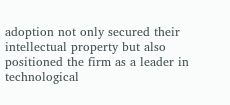adoption not only secured their intellectual property but also positioned the firm as a leader in technological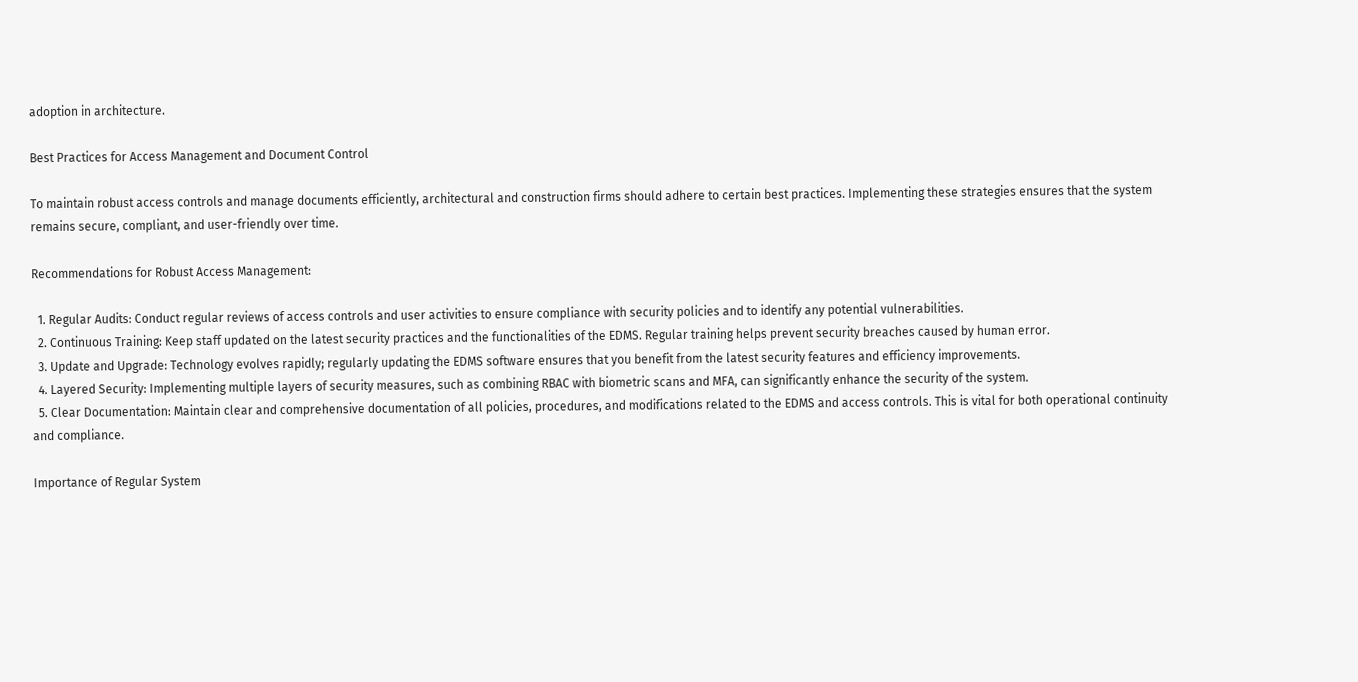adoption in architecture.

Best Practices for Access Management and Document Control

To maintain robust access controls and manage documents efficiently, architectural and construction firms should adhere to certain best practices. Implementing these strategies ensures that the system remains secure, compliant, and user-friendly over time.

Recommendations for Robust Access Management:

  1. Regular Audits: Conduct regular reviews of access controls and user activities to ensure compliance with security policies and to identify any potential vulnerabilities.
  2. Continuous Training: Keep staff updated on the latest security practices and the functionalities of the EDMS. Regular training helps prevent security breaches caused by human error.
  3. Update and Upgrade: Technology evolves rapidly; regularly updating the EDMS software ensures that you benefit from the latest security features and efficiency improvements.
  4. Layered Security: Implementing multiple layers of security measures, such as combining RBAC with biometric scans and MFA, can significantly enhance the security of the system.
  5. Clear Documentation: Maintain clear and comprehensive documentation of all policies, procedures, and modifications related to the EDMS and access controls. This is vital for both operational continuity and compliance.

Importance of Regular System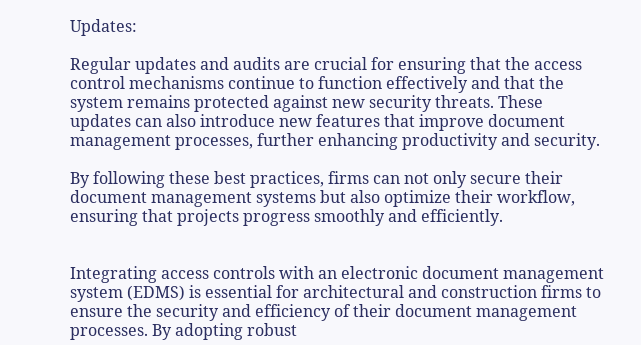Updates:

Regular updates and audits are crucial for ensuring that the access control mechanisms continue to function effectively and that the system remains protected against new security threats. These updates can also introduce new features that improve document management processes, further enhancing productivity and security.

By following these best practices, firms can not only secure their document management systems but also optimize their workflow, ensuring that projects progress smoothly and efficiently.


Integrating access controls with an electronic document management system (EDMS) is essential for architectural and construction firms to ensure the security and efficiency of their document management processes. By adopting robust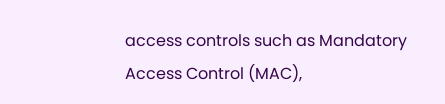access controls such as Mandatory Access Control (MAC),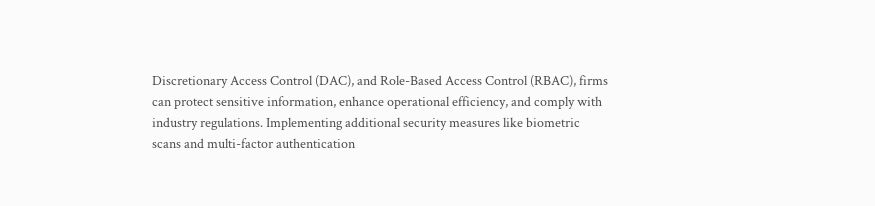Discretionary Access Control (DAC), and Role-Based Access Control (RBAC), firms can protect sensitive information, enhance operational efficiency, and comply with industry regulations. Implementing additional security measures like biometric scans and multi-factor authentication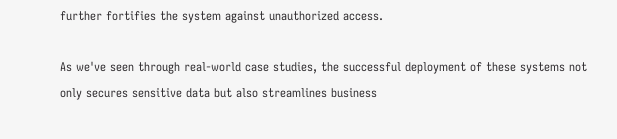further fortifies the system against unauthorized access.

As we've seen through real-world case studies, the successful deployment of these systems not only secures sensitive data but also streamlines business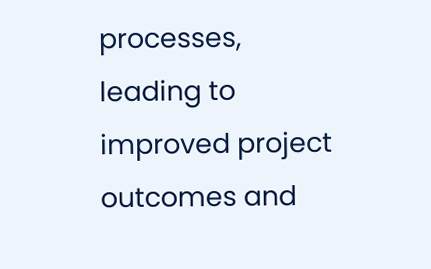processes, leading to improved project outcomes and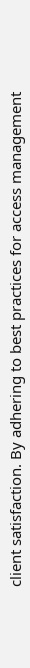client satisfaction. By adhering to best practices for access management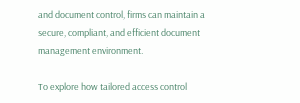and document control, firms can maintain a secure, compliant, and efficient document management environment.

To explore how tailored access control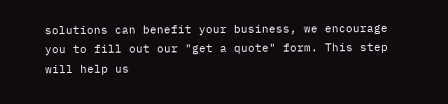solutions can benefit your business, we encourage you to fill out our "get a quote" form. This step will help us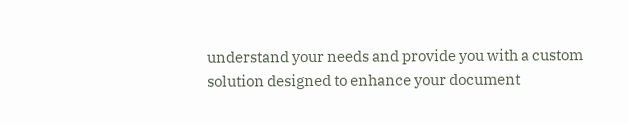understand your needs and provide you with a custom solution designed to enhance your document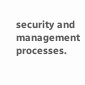security and management processes.